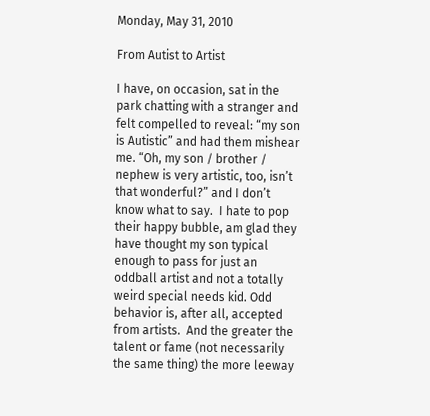Monday, May 31, 2010

From Autist to Artist

I have, on occasion, sat in the park chatting with a stranger and felt compelled to reveal: “my son is Autistic” and had them mishear me. “Oh, my son / brother / nephew is very artistic, too, isn’t that wonderful?” and I don’t know what to say.  I hate to pop their happy bubble, am glad they have thought my son typical enough to pass for just an oddball artist and not a totally weird special needs kid. Odd behavior is, after all, accepted from artists.  And the greater the talent or fame (not necessarily the same thing) the more leeway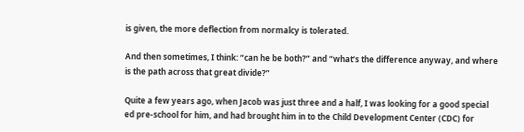is given, the more deflection from normalcy is tolerated.

And then sometimes, I think: “can he be both?” and “what’s the difference anyway, and where is the path across that great divide?”

Quite a few years ago, when Jacob was just three and a half, I was looking for a good special ed pre-school for him, and had brought him in to the Child Development Center (CDC) for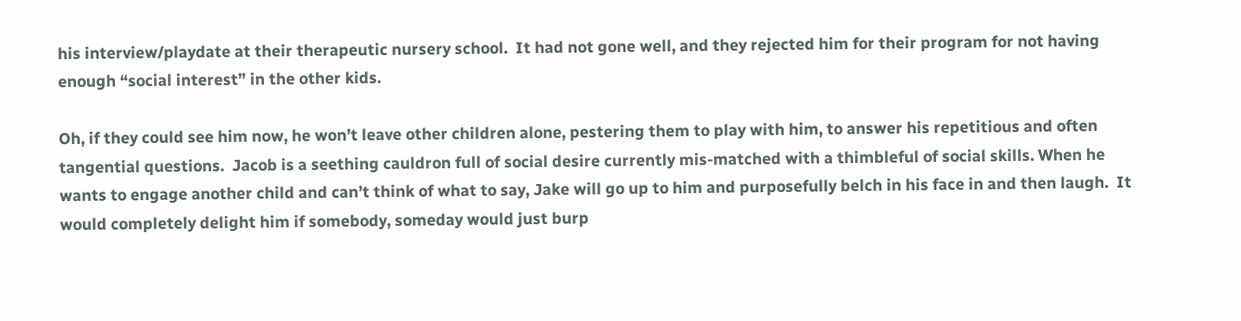his interview/playdate at their therapeutic nursery school.  It had not gone well, and they rejected him for their program for not having enough “social interest” in the other kids.

Oh, if they could see him now, he won’t leave other children alone, pestering them to play with him, to answer his repetitious and often tangential questions.  Jacob is a seething cauldron full of social desire currently mis-matched with a thimbleful of social skills. When he wants to engage another child and can’t think of what to say, Jake will go up to him and purposefully belch in his face in and then laugh.  It would completely delight him if somebody, someday would just burp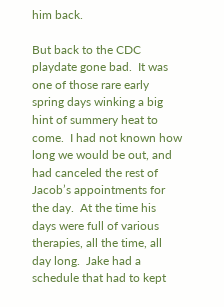him back.

But back to the CDC playdate gone bad.  It was one of those rare early spring days winking a big hint of summery heat to come.  I had not known how long we would be out, and had canceled the rest of Jacob’s appointments for the day.  At the time his days were full of various therapies, all the time, all day long.  Jake had a schedule that had to kept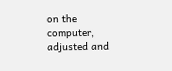on the computer, adjusted and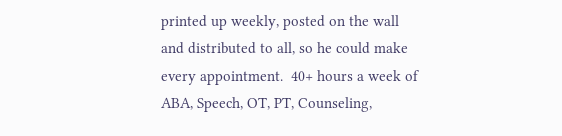printed up weekly, posted on the wall and distributed to all, so he could make every appointment.  40+ hours a week of ABA, Speech, OT, PT, Counseling,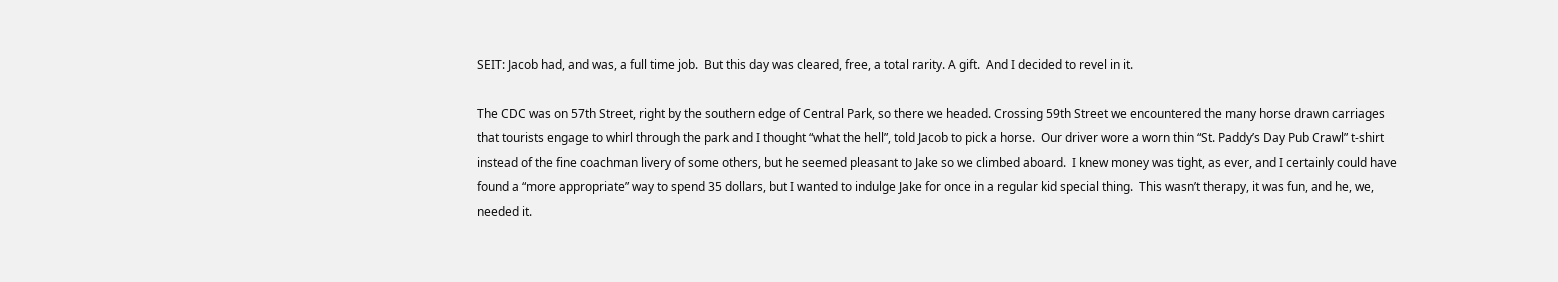SEIT: Jacob had, and was, a full time job.  But this day was cleared, free, a total rarity. A gift.  And I decided to revel in it.

The CDC was on 57th Street, right by the southern edge of Central Park, so there we headed. Crossing 59th Street we encountered the many horse drawn carriages that tourists engage to whirl through the park and I thought “what the hell”, told Jacob to pick a horse.  Our driver wore a worn thin “St. Paddy’s Day Pub Crawl” t-shirt instead of the fine coachman livery of some others, but he seemed pleasant to Jake so we climbed aboard.  I knew money was tight, as ever, and I certainly could have found a “more appropriate” way to spend 35 dollars, but I wanted to indulge Jake for once in a regular kid special thing.  This wasn’t therapy, it was fun, and he, we, needed it.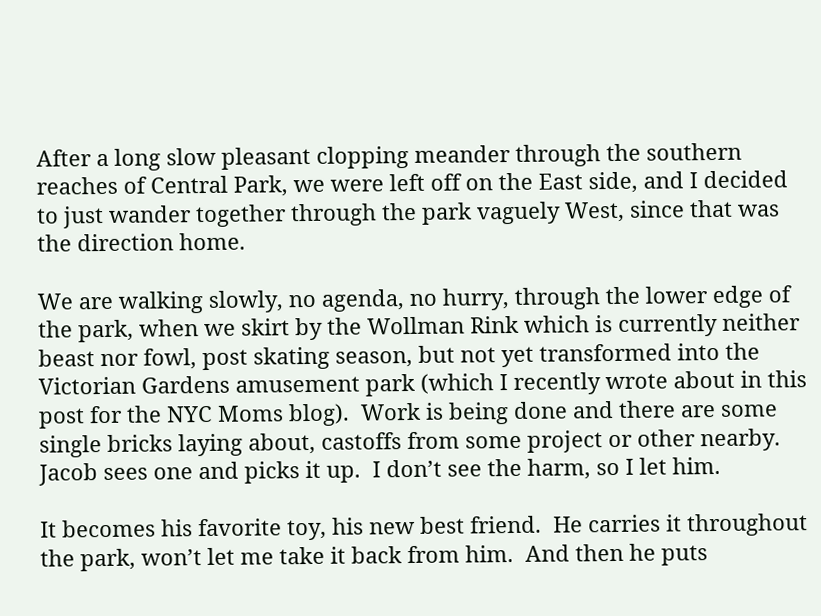After a long slow pleasant clopping meander through the southern reaches of Central Park, we were left off on the East side, and I decided to just wander together through the park vaguely West, since that was the direction home.

We are walking slowly, no agenda, no hurry, through the lower edge of the park, when we skirt by the Wollman Rink which is currently neither beast nor fowl, post skating season, but not yet transformed into the Victorian Gardens amusement park (which I recently wrote about in this post for the NYC Moms blog).  Work is being done and there are some single bricks laying about, castoffs from some project or other nearby. Jacob sees one and picks it up.  I don’t see the harm, so I let him.

It becomes his favorite toy, his new best friend.  He carries it throughout the park, won’t let me take it back from him.  And then he puts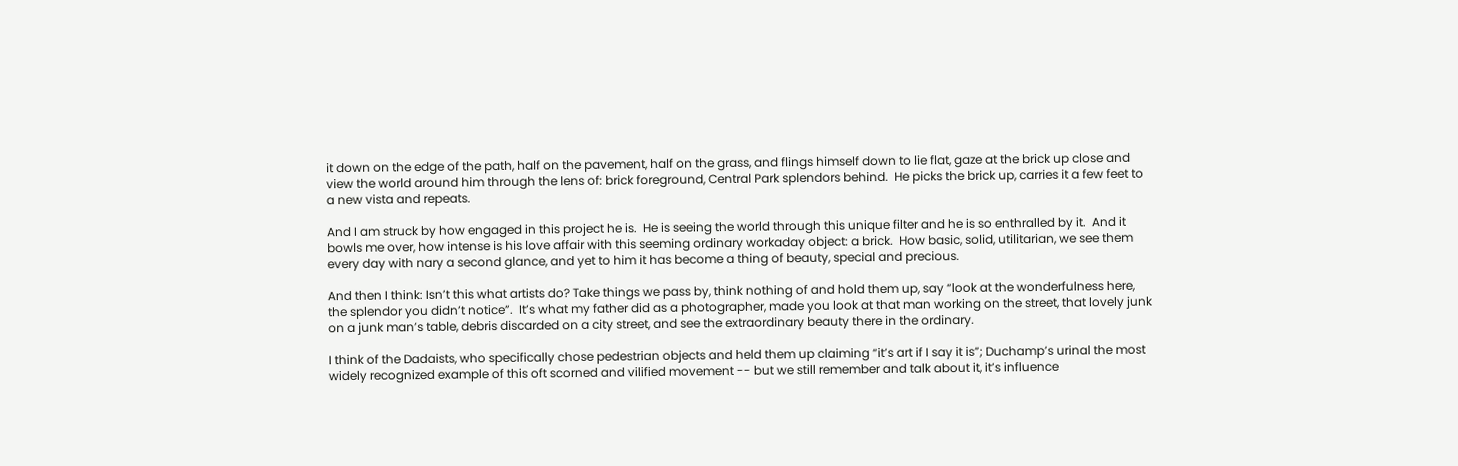it down on the edge of the path, half on the pavement, half on the grass, and flings himself down to lie flat, gaze at the brick up close and view the world around him through the lens of: brick foreground, Central Park splendors behind.  He picks the brick up, carries it a few feet to a new vista and repeats.

And I am struck by how engaged in this project he is.  He is seeing the world through this unique filter and he is so enthralled by it.  And it bowls me over, how intense is his love affair with this seeming ordinary workaday object: a brick.  How basic, solid, utilitarian, we see them every day with nary a second glance, and yet to him it has become a thing of beauty, special and precious.

And then I think: Isn’t this what artists do? Take things we pass by, think nothing of and hold them up, say “look at the wonderfulness here, the splendor you didn’t notice”.  It’s what my father did as a photographer, made you look at that man working on the street, that lovely junk on a junk man’s table, debris discarded on a city street, and see the extraordinary beauty there in the ordinary.

I think of the Dadaists, who specifically chose pedestrian objects and held them up claiming “it’s art if I say it is”; Duchamp’s urinal the most widely recognized example of this oft scorned and vilified movement -- but we still remember and talk about it, it’s influence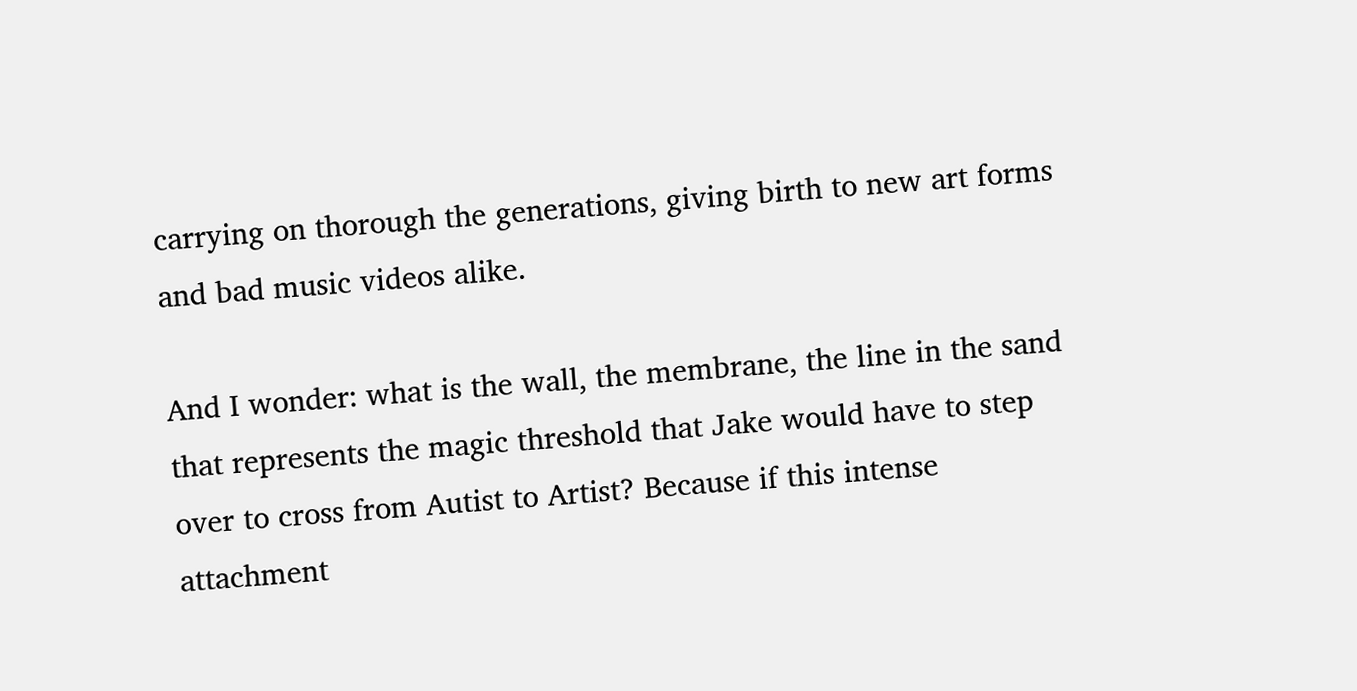carrying on thorough the generations, giving birth to new art forms and bad music videos alike.

And I wonder: what is the wall, the membrane, the line in the sand that represents the magic threshold that Jake would have to step over to cross from Autist to Artist? Because if this intense attachment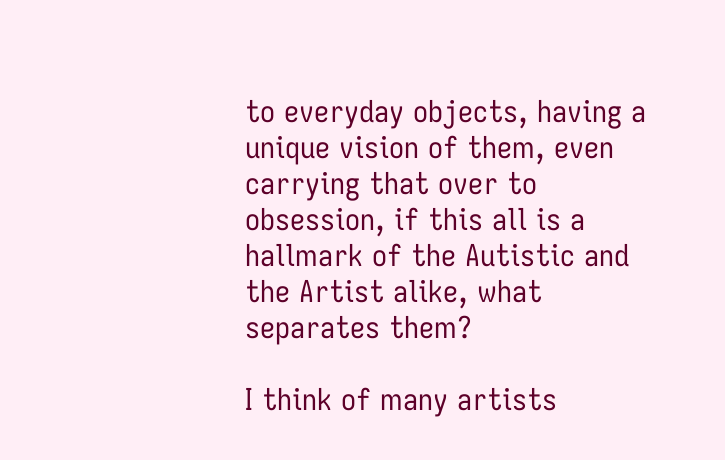to everyday objects, having a unique vision of them, even carrying that over to obsession, if this all is a hallmark of the Autistic and the Artist alike, what separates them?

I think of many artists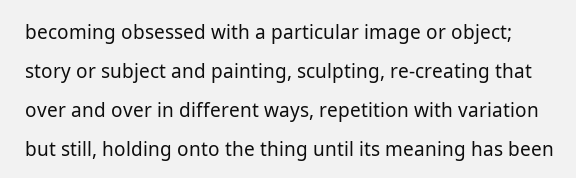becoming obsessed with a particular image or object; story or subject and painting, sculpting, re-creating that over and over in different ways, repetition with variation but still, holding onto the thing until its meaning has been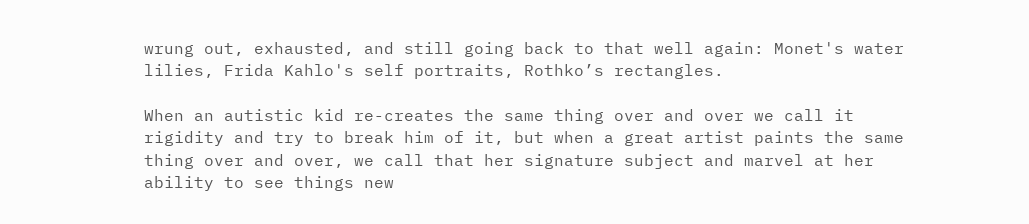wrung out, exhausted, and still going back to that well again: Monet's water lilies, Frida Kahlo's self portraits, Rothko’s rectangles.

When an autistic kid re-creates the same thing over and over we call it rigidity and try to break him of it, but when a great artist paints the same thing over and over, we call that her signature subject and marvel at her ability to see things new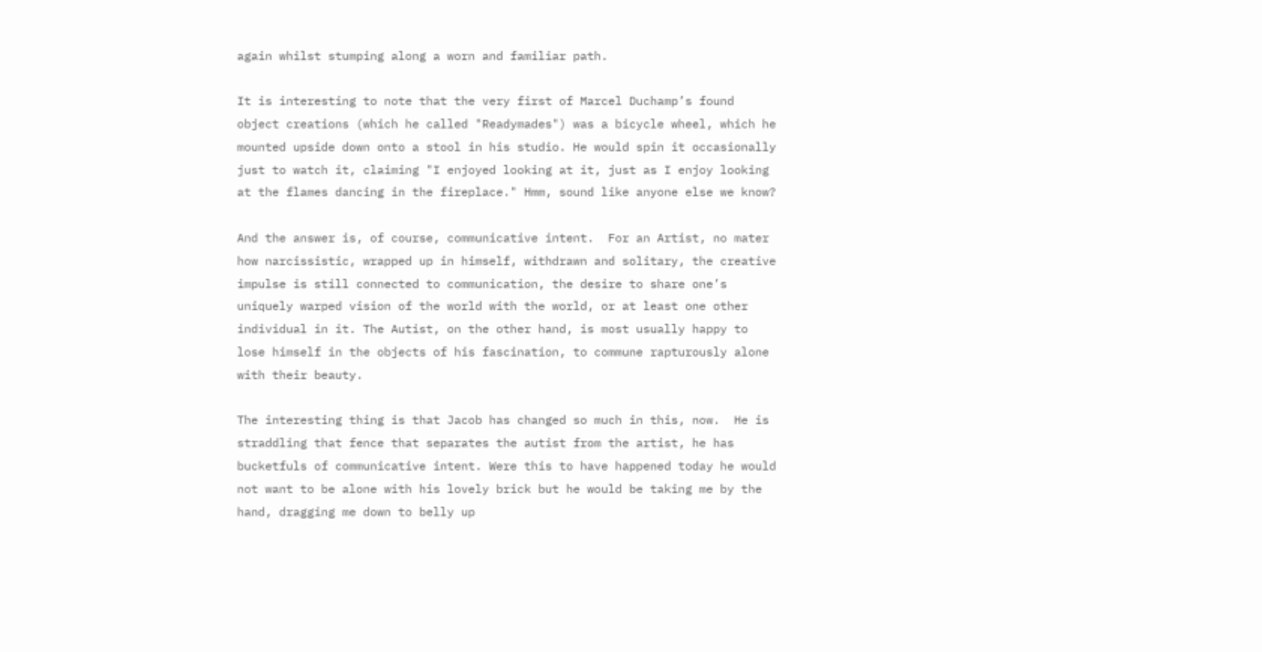again whilst stumping along a worn and familiar path.

It is interesting to note that the very first of Marcel Duchamp’s found object creations (which he called "Readymades") was a bicycle wheel, which he mounted upside down onto a stool in his studio. He would spin it occasionally just to watch it, claiming "I enjoyed looking at it, just as I enjoy looking at the flames dancing in the fireplace." Hmm, sound like anyone else we know?

And the answer is, of course, communicative intent.  For an Artist, no mater how narcissistic, wrapped up in himself, withdrawn and solitary, the creative impulse is still connected to communication, the desire to share one’s uniquely warped vision of the world with the world, or at least one other individual in it. The Autist, on the other hand, is most usually happy to lose himself in the objects of his fascination, to commune rapturously alone with their beauty.

The interesting thing is that Jacob has changed so much in this, now.  He is straddling that fence that separates the autist from the artist, he has bucketfuls of communicative intent. Were this to have happened today he would not want to be alone with his lovely brick but he would be taking me by the hand, dragging me down to belly up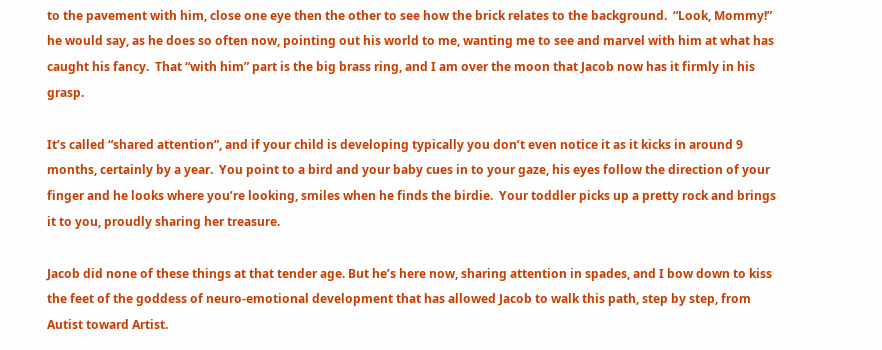to the pavement with him, close one eye then the other to see how the brick relates to the background.  “Look, Mommy!” he would say, as he does so often now, pointing out his world to me, wanting me to see and marvel with him at what has caught his fancy.  That “with him” part is the big brass ring, and I am over the moon that Jacob now has it firmly in his grasp.

It’s called “shared attention”, and if your child is developing typically you don’t even notice it as it kicks in around 9 months, certainly by a year.  You point to a bird and your baby cues in to your gaze, his eyes follow the direction of your finger and he looks where you’re looking, smiles when he finds the birdie.  Your toddler picks up a pretty rock and brings it to you, proudly sharing her treasure.

Jacob did none of these things at that tender age. But he’s here now, sharing attention in spades, and I bow down to kiss the feet of the goddess of neuro-emotional development that has allowed Jacob to walk this path, step by step, from Autist toward Artist.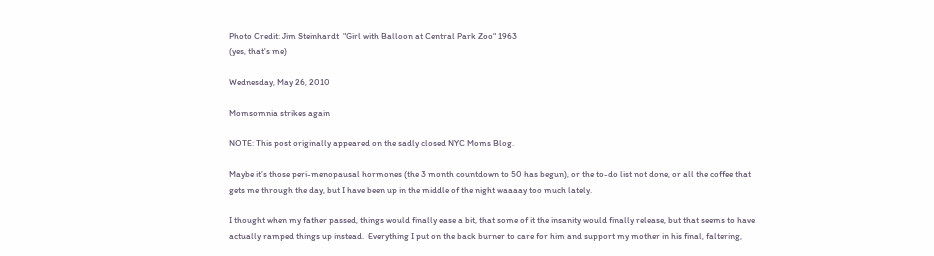Photo Credit: Jim Steinhardt  "Girl with Balloon at Central Park Zoo" 1963
(yes, that's me)

Wednesday, May 26, 2010

Momsomnia strikes again

NOTE: This post originally appeared on the sadly closed NYC Moms Blog.

Maybe it’s those peri-menopausal hormones (the 3 month countdown to 50 has begun), or the to-do list not done, or all the coffee that gets me through the day, but I have been up in the middle of the night waaaay too much lately.

I thought when my father passed, things would finally ease a bit, that some of it the insanity would finally release, but that seems to have actually ramped things up instead.  Everything I put on the back burner to care for him and support my mother in his final, faltering,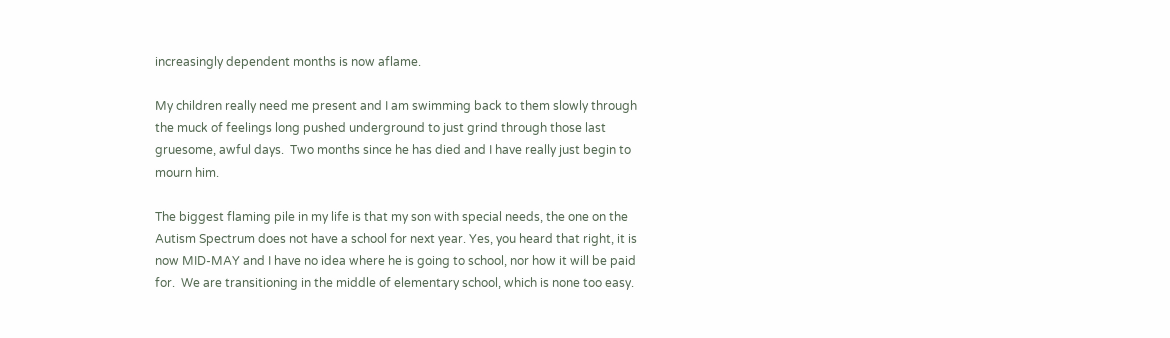increasingly dependent months is now aflame.

My children really need me present and I am swimming back to them slowly through the muck of feelings long pushed underground to just grind through those last gruesome, awful days.  Two months since he has died and I have really just begin to mourn him.

The biggest flaming pile in my life is that my son with special needs, the one on the Autism Spectrum does not have a school for next year. Yes, you heard that right, it is now MID-MAY and I have no idea where he is going to school, nor how it will be paid for.  We are transitioning in the middle of elementary school, which is none too easy.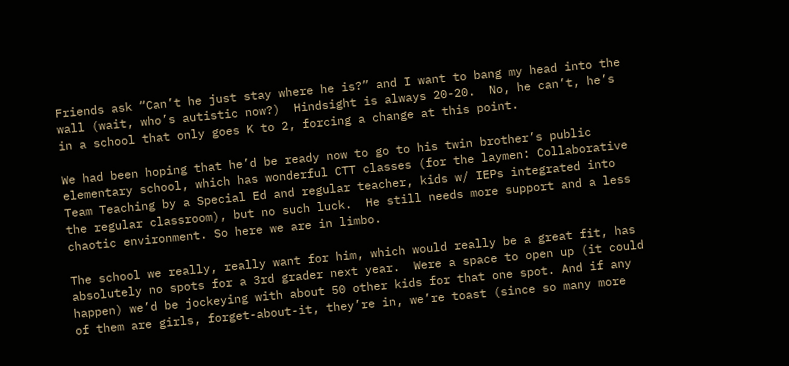Friends ask “Can’t he just stay where he is?” and I want to bang my head into the wall (wait, who’s autistic now?)  Hindsight is always 20-20.  No, he can’t, he’s in a school that only goes K to 2, forcing a change at this point.

We had been hoping that he’d be ready now to go to his twin brother’s public elementary school, which has wonderful CTT classes (for the laymen: Collaborative Team Teaching by a Special Ed and regular teacher, kids w/ IEPs integrated into the regular classroom), but no such luck.  He still needs more support and a less chaotic environment. So here we are in limbo.

The school we really, really want for him, which would really be a great fit, has absolutely no spots for a 3rd grader next year.  Were a space to open up (it could happen) we’d be jockeying with about 50 other kids for that one spot. And if any of them are girls, forget-about-it, they’re in, we’re toast (since so many more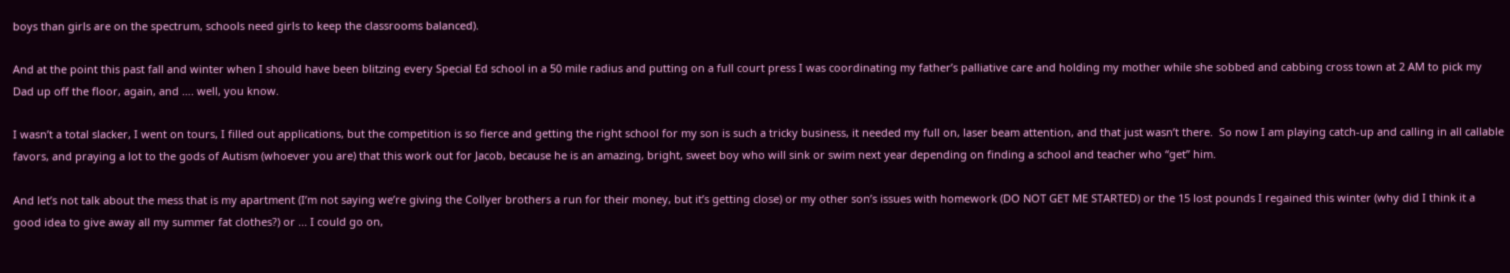boys than girls are on the spectrum, schools need girls to keep the classrooms balanced).

And at the point this past fall and winter when I should have been blitzing every Special Ed school in a 50 mile radius and putting on a full court press I was coordinating my father’s palliative care and holding my mother while she sobbed and cabbing cross town at 2 AM to pick my Dad up off the floor, again, and …. well, you know.

I wasn’t a total slacker, I went on tours, I filled out applications, but the competition is so fierce and getting the right school for my son is such a tricky business, it needed my full on, laser beam attention, and that just wasn’t there.  So now I am playing catch-up and calling in all callable favors, and praying a lot to the gods of Autism (whoever you are) that this work out for Jacob, because he is an amazing, bright, sweet boy who will sink or swim next year depending on finding a school and teacher who “get” him.

And let’s not talk about the mess that is my apartment (I’m not saying we’re giving the Collyer brothers a run for their money, but it’s getting close) or my other son’s issues with homework (DO NOT GET ME STARTED) or the 15 lost pounds I regained this winter (why did I think it a good idea to give away all my summer fat clothes?) or ... I could go on,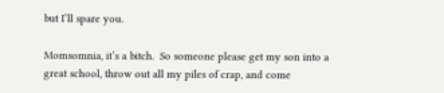but I’ll spare you.

Momsomnia, it’s a bitch.  So someone please get my son into a great school, throw out all my piles of crap, and come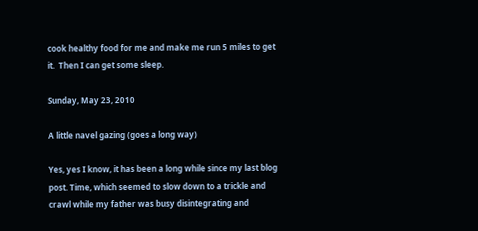cook healthy food for me and make me run 5 miles to get it.  Then I can get some sleep.

Sunday, May 23, 2010

A little navel gazing (goes a long way)

Yes, yes I know, it has been a long while since my last blog post. Time, which seemed to slow down to a trickle and crawl while my father was busy disintegrating and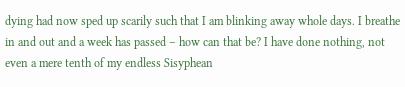dying had now sped up scarily such that I am blinking away whole days. I breathe in and out and a week has passed – how can that be? I have done nothing, not even a mere tenth of my endless Sisyphean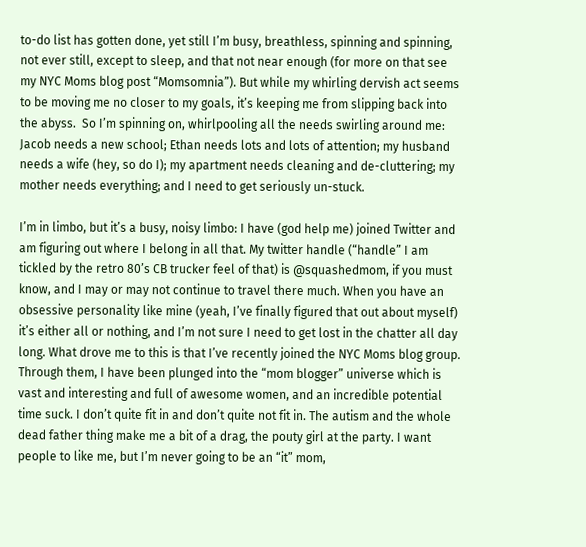to-do list has gotten done, yet still I’m busy, breathless, spinning and spinning, not ever still, except to sleep, and that not near enough (for more on that see my NYC Moms blog post “Momsomnia”). But while my whirling dervish act seems to be moving me no closer to my goals, it’s keeping me from slipping back into the abyss.  So I’m spinning on, whirlpooling all the needs swirling around me: Jacob needs a new school; Ethan needs lots and lots of attention; my husband needs a wife (hey, so do I); my apartment needs cleaning and de-cluttering; my mother needs everything; and I need to get seriously un-stuck.

I’m in limbo, but it’s a busy, noisy limbo: I have (god help me) joined Twitter and am figuring out where I belong in all that. My twitter handle (“handle” I am tickled by the retro 80’s CB trucker feel of that) is @squashedmom, if you must know, and I may or may not continue to travel there much. When you have an obsessive personality like mine (yeah, I’ve finally figured that out about myself) it’s either all or nothing, and I’m not sure I need to get lost in the chatter all day long. What drove me to this is that I’ve recently joined the NYC Moms blog group. Through them, I have been plunged into the “mom blogger” universe which is vast and interesting and full of awesome women, and an incredible potential time suck. I don’t quite fit in and don’t quite not fit in. The autism and the whole dead father thing make me a bit of a drag, the pouty girl at the party. I want people to like me, but I’m never going to be an “it” mom,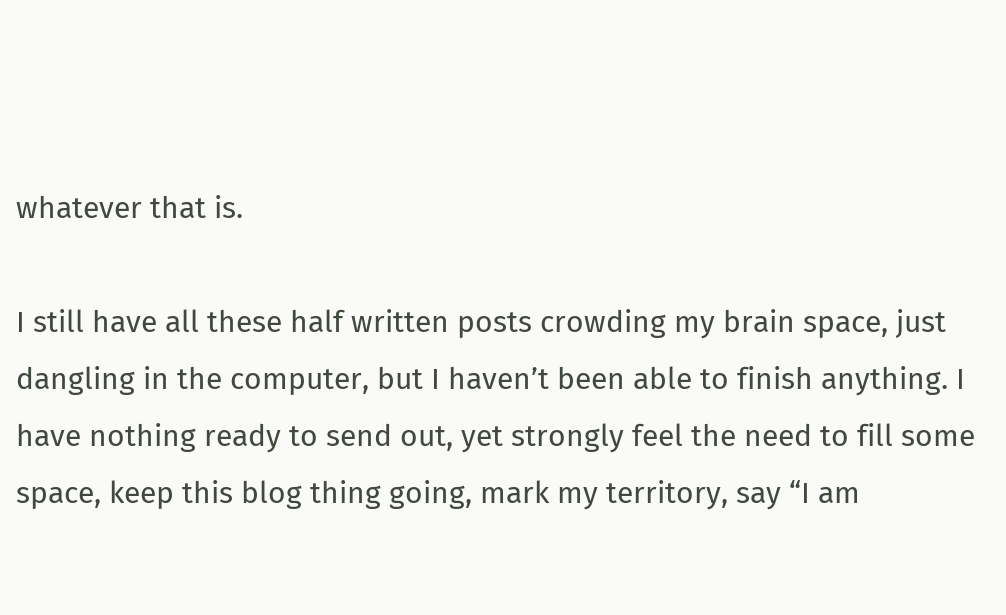whatever that is.

I still have all these half written posts crowding my brain space, just dangling in the computer, but I haven’t been able to finish anything. I have nothing ready to send out, yet strongly feel the need to fill some space, keep this blog thing going, mark my territory, say “I am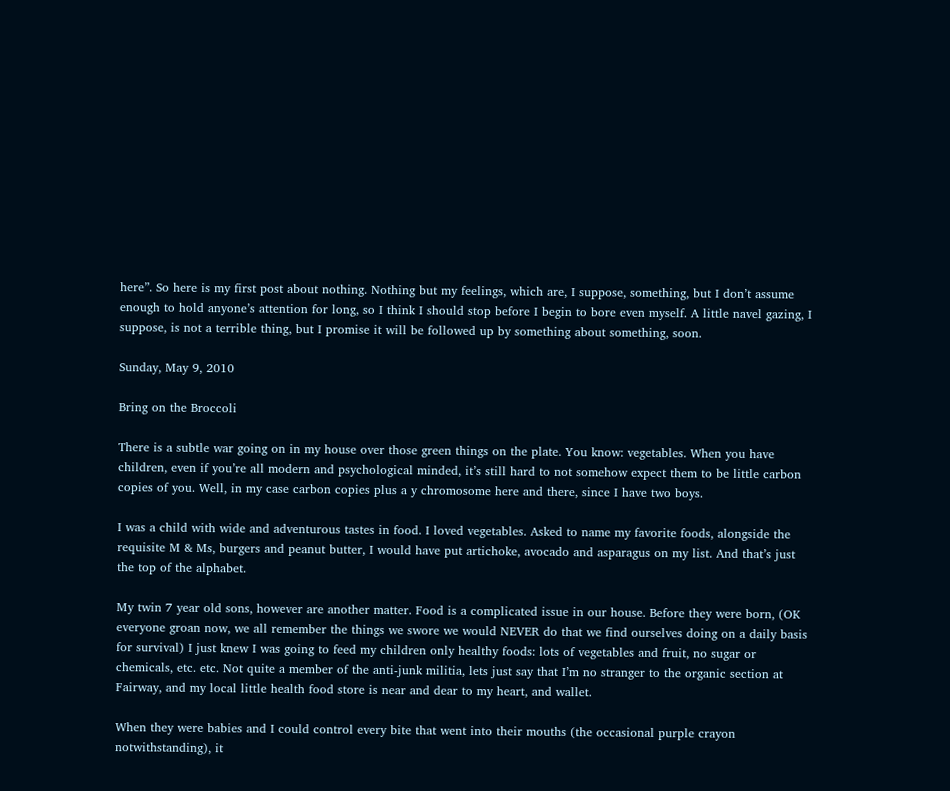here”. So here is my first post about nothing. Nothing but my feelings, which are, I suppose, something, but I don’t assume enough to hold anyone’s attention for long, so I think I should stop before I begin to bore even myself. A little navel gazing, I suppose, is not a terrible thing, but I promise it will be followed up by something about something, soon.

Sunday, May 9, 2010

Bring on the Broccoli

There is a subtle war going on in my house over those green things on the plate. You know: vegetables. When you have children, even if you’re all modern and psychological minded, it’s still hard to not somehow expect them to be little carbon copies of you. Well, in my case carbon copies plus a y chromosome here and there, since I have two boys.

I was a child with wide and adventurous tastes in food. I loved vegetables. Asked to name my favorite foods, alongside the requisite M & Ms, burgers and peanut butter, I would have put artichoke, avocado and asparagus on my list. And that’s just the top of the alphabet.

My twin 7 year old sons, however are another matter. Food is a complicated issue in our house. Before they were born, (OK everyone groan now, we all remember the things we swore we would NEVER do that we find ourselves doing on a daily basis for survival) I just knew I was going to feed my children only healthy foods: lots of vegetables and fruit, no sugar or chemicals, etc. etc. Not quite a member of the anti-junk militia, lets just say that I’m no stranger to the organic section at Fairway, and my local little health food store is near and dear to my heart, and wallet.

When they were babies and I could control every bite that went into their mouths (the occasional purple crayon notwithstanding), it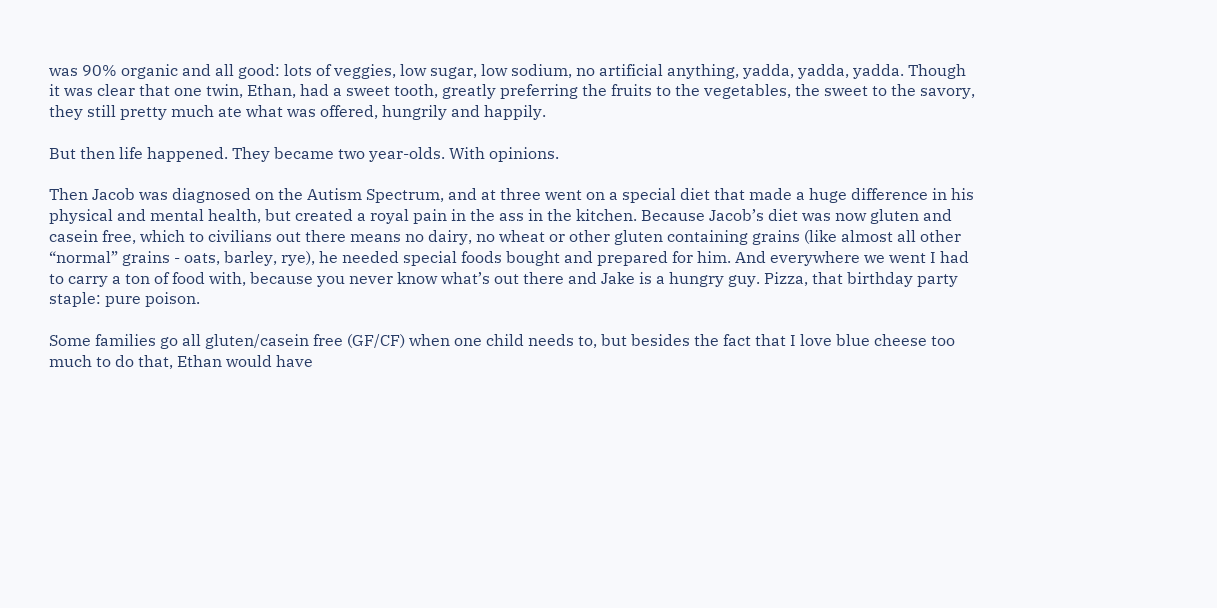was 90% organic and all good: lots of veggies, low sugar, low sodium, no artificial anything, yadda, yadda, yadda. Though it was clear that one twin, Ethan, had a sweet tooth, greatly preferring the fruits to the vegetables, the sweet to the savory, they still pretty much ate what was offered, hungrily and happily.

But then life happened. They became two year-olds. With opinions.

Then Jacob was diagnosed on the Autism Spectrum, and at three went on a special diet that made a huge difference in his physical and mental health, but created a royal pain in the ass in the kitchen. Because Jacob’s diet was now gluten and casein free, which to civilians out there means no dairy, no wheat or other gluten containing grains (like almost all other “normal” grains - oats, barley, rye), he needed special foods bought and prepared for him. And everywhere we went I had to carry a ton of food with, because you never know what’s out there and Jake is a hungry guy. Pizza, that birthday party staple: pure poison.

Some families go all gluten/casein free (GF/CF) when one child needs to, but besides the fact that I love blue cheese too much to do that, Ethan would have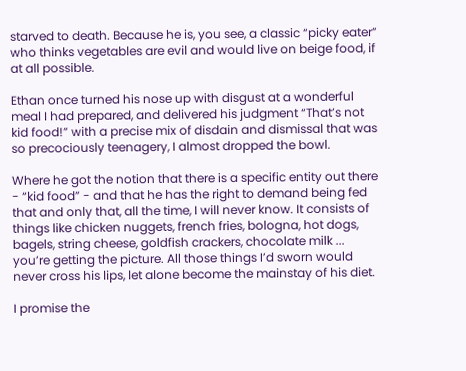starved to death. Because he is, you see, a classic “picky eater” who thinks vegetables are evil and would live on beige food, if at all possible.

Ethan once turned his nose up with disgust at a wonderful meal I had prepared, and delivered his judgment “That’s not kid food!” with a precise mix of disdain and dismissal that was so precociously teenagery, I almost dropped the bowl.

Where he got the notion that there is a specific entity out there - “kid food” - and that he has the right to demand being fed that and only that, all the time, I will never know. It consists of things like chicken nuggets, french fries, bologna, hot dogs, bagels, string cheese, goldfish crackers, chocolate milk ... you’re getting the picture. All those things I’d sworn would never cross his lips, let alone become the mainstay of his diet.

I promise the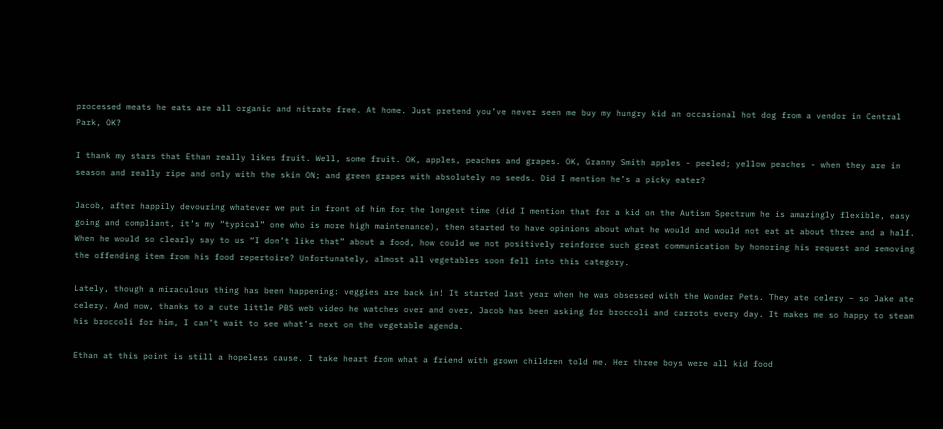processed meats he eats are all organic and nitrate free. At home. Just pretend you’ve never seen me buy my hungry kid an occasional hot dog from a vendor in Central Park, OK?

I thank my stars that Ethan really likes fruit. Well, some fruit. OK, apples, peaches and grapes. OK, Granny Smith apples - peeled; yellow peaches - when they are in season and really ripe and only with the skin ON; and green grapes with absolutely no seeds. Did I mention he’s a picky eater?

Jacob, after happily devouring whatever we put in front of him for the longest time (did I mention that for a kid on the Autism Spectrum he is amazingly flexible, easy going and compliant, it’s my “typical” one who is more high maintenance), then started to have opinions about what he would and would not eat at about three and a half. When he would so clearly say to us “I don’t like that” about a food, how could we not positively reinforce such great communication by honoring his request and removing the offending item from his food repertoire? Unfortunately, almost all vegetables soon fell into this category.

Lately, though a miraculous thing has been happening: veggies are back in! It started last year when he was obsessed with the Wonder Pets. They ate celery – so Jake ate celery. And now, thanks to a cute little PBS web video he watches over and over, Jacob has been asking for broccoli and carrots every day. It makes me so happy to steam his broccoli for him, I can’t wait to see what’s next on the vegetable agenda.

Ethan at this point is still a hopeless cause. I take heart from what a friend with grown children told me. Her three boys were all kid food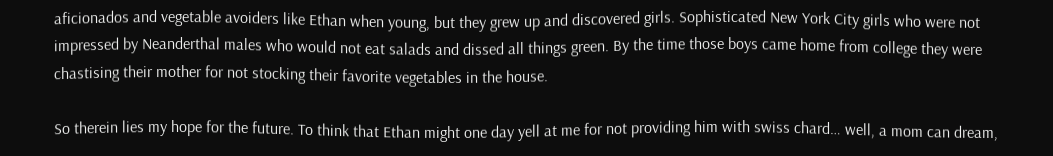aficionados and vegetable avoiders like Ethan when young, but they grew up and discovered girls. Sophisticated New York City girls who were not impressed by Neanderthal males who would not eat salads and dissed all things green. By the time those boys came home from college they were chastising their mother for not stocking their favorite vegetables in the house.

So therein lies my hope for the future. To think that Ethan might one day yell at me for not providing him with swiss chard… well, a mom can dream,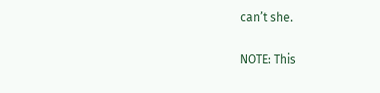can’t she.

NOTE: This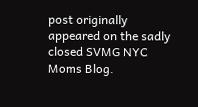post originally appeared on the sadly closed SVMG NYC Moms Blog.